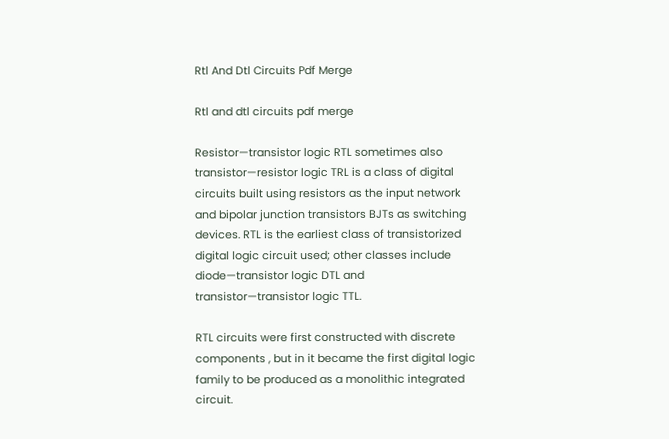Rtl And Dtl Circuits Pdf Merge

Rtl and dtl circuits pdf merge

Resistor—transistor logic RTL sometimes also transistor—resistor logic TRL is a class of digital circuits built using resistors as the input network and bipolar junction transistors BJTs as switching devices. RTL is the earliest class of transistorized digital logic circuit used; other classes include diode—transistor logic DTL and transistor—transistor logic TTL.

RTL circuits were first constructed with discrete components , but in it became the first digital logic family to be produced as a monolithic integrated circuit.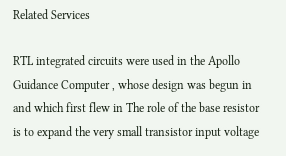Related Services

RTL integrated circuits were used in the Apollo Guidance Computer , whose design was begun in and which first flew in The role of the base resistor is to expand the very small transistor input voltage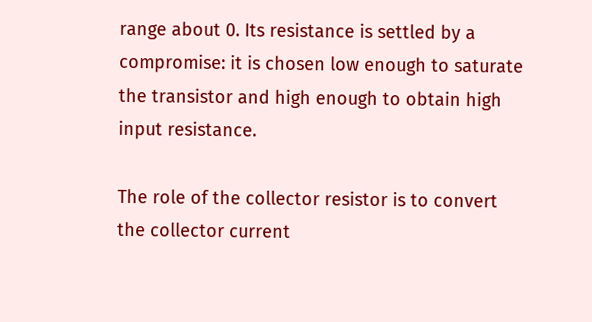range about 0. Its resistance is settled by a compromise: it is chosen low enough to saturate the transistor and high enough to obtain high input resistance.

The role of the collector resistor is to convert the collector current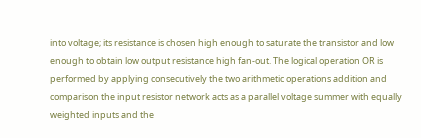into voltage; its resistance is chosen high enough to saturate the transistor and low enough to obtain low output resistance high fan-out. The logical operation OR is performed by applying consecutively the two arithmetic operations addition and comparison the input resistor network acts as a parallel voltage summer with equally weighted inputs and the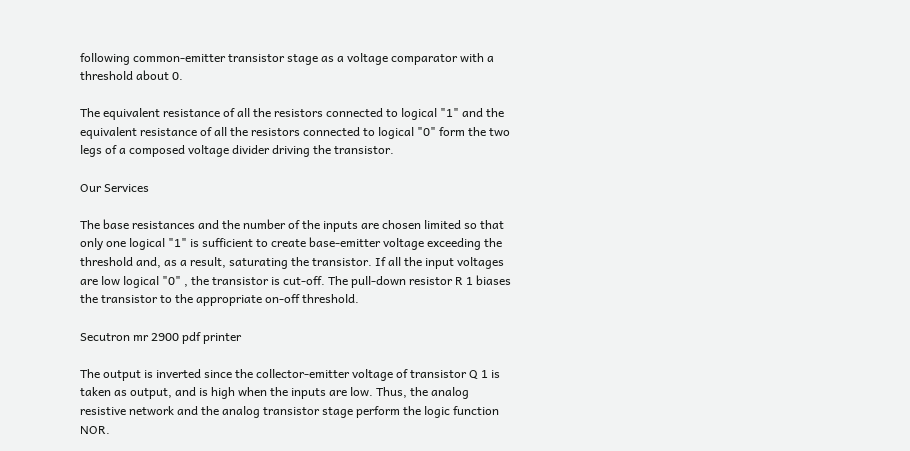following common-emitter transistor stage as a voltage comparator with a threshold about 0.

The equivalent resistance of all the resistors connected to logical "1" and the equivalent resistance of all the resistors connected to logical "0" form the two legs of a composed voltage divider driving the transistor.

Our Services

The base resistances and the number of the inputs are chosen limited so that only one logical "1" is sufficient to create base-emitter voltage exceeding the threshold and, as a result, saturating the transistor. If all the input voltages are low logical "0" , the transistor is cut-off. The pull-down resistor R 1 biases the transistor to the appropriate on-off threshold.

Secutron mr 2900 pdf printer

The output is inverted since the collector-emitter voltage of transistor Q 1 is taken as output, and is high when the inputs are low. Thus, the analog resistive network and the analog transistor stage perform the logic function NOR.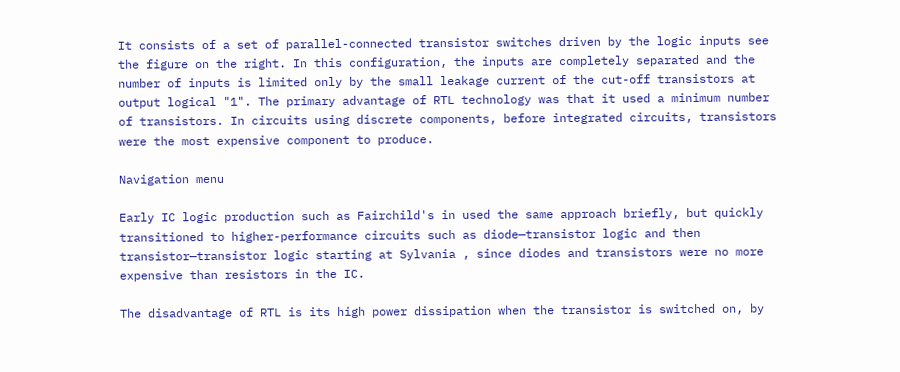It consists of a set of parallel-connected transistor switches driven by the logic inputs see the figure on the right. In this configuration, the inputs are completely separated and the number of inputs is limited only by the small leakage current of the cut-off transistors at output logical "1". The primary advantage of RTL technology was that it used a minimum number of transistors. In circuits using discrete components, before integrated circuits, transistors were the most expensive component to produce.

Navigation menu

Early IC logic production such as Fairchild's in used the same approach briefly, but quickly transitioned to higher-performance circuits such as diode—transistor logic and then transistor—transistor logic starting at Sylvania , since diodes and transistors were no more expensive than resistors in the IC.

The disadvantage of RTL is its high power dissipation when the transistor is switched on, by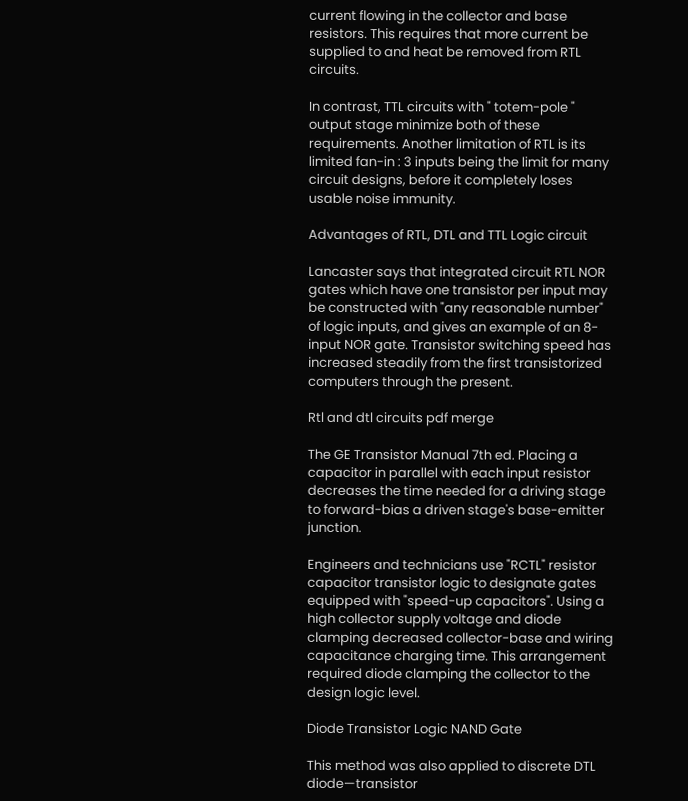current flowing in the collector and base resistors. This requires that more current be supplied to and heat be removed from RTL circuits.

In contrast, TTL circuits with " totem-pole " output stage minimize both of these requirements. Another limitation of RTL is its limited fan-in : 3 inputs being the limit for many circuit designs, before it completely loses usable noise immunity.

Advantages of RTL, DTL and TTL Logic circuit

Lancaster says that integrated circuit RTL NOR gates which have one transistor per input may be constructed with "any reasonable number" of logic inputs, and gives an example of an 8-input NOR gate. Transistor switching speed has increased steadily from the first transistorized computers through the present.

Rtl and dtl circuits pdf merge

The GE Transistor Manual 7th ed. Placing a capacitor in parallel with each input resistor decreases the time needed for a driving stage to forward-bias a driven stage's base-emitter junction.

Engineers and technicians use "RCTL" resistor capacitor transistor logic to designate gates equipped with "speed-up capacitors". Using a high collector supply voltage and diode clamping decreased collector-base and wiring capacitance charging time. This arrangement required diode clamping the collector to the design logic level.

Diode Transistor Logic NAND Gate

This method was also applied to discrete DTL diode—transistor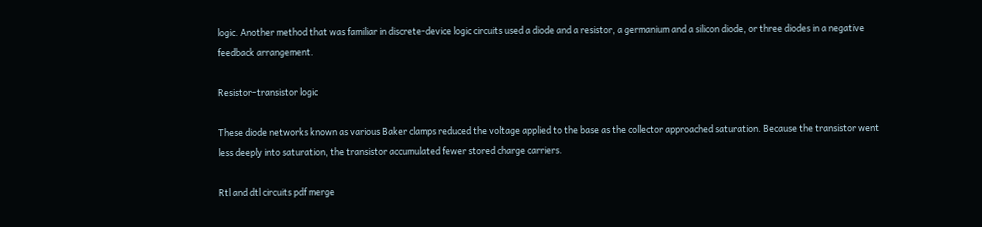logic. Another method that was familiar in discrete-device logic circuits used a diode and a resistor, a germanium and a silicon diode, or three diodes in a negative feedback arrangement.

Resistor–transistor logic

These diode networks known as various Baker clamps reduced the voltage applied to the base as the collector approached saturation. Because the transistor went less deeply into saturation, the transistor accumulated fewer stored charge carriers.

Rtl and dtl circuits pdf merge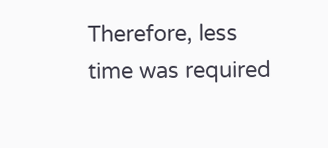Therefore, less time was required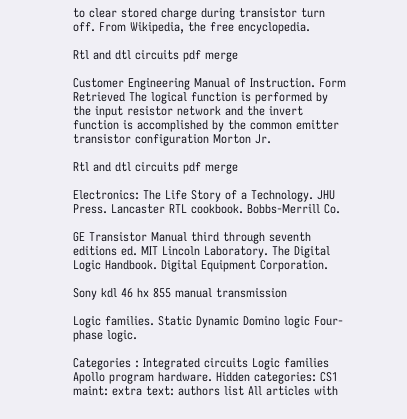to clear stored charge during transistor turn off. From Wikipedia, the free encyclopedia.

Rtl and dtl circuits pdf merge

Customer Engineering Manual of Instruction. Form Retrieved The logical function is performed by the input resistor network and the invert function is accomplished by the common emitter transistor configuration Morton Jr.

Rtl and dtl circuits pdf merge

Electronics: The Life Story of a Technology. JHU Press. Lancaster RTL cookbook. Bobbs-Merrill Co.

GE Transistor Manual third through seventh editions ed. MIT Lincoln Laboratory. The Digital Logic Handbook. Digital Equipment Corporation.

Sony kdl 46 hx 855 manual transmission

Logic families. Static Dynamic Domino logic Four-phase logic.

Categories : Integrated circuits Logic families Apollo program hardware. Hidden categories: CS1 maint: extra text: authors list All articles with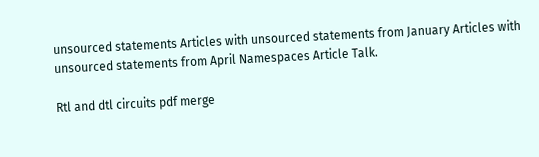unsourced statements Articles with unsourced statements from January Articles with unsourced statements from April Namespaces Article Talk.

Rtl and dtl circuits pdf merge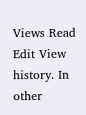Views Read Edit View history. In other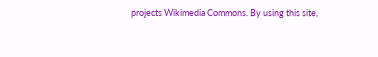projects Wikimedia Commons. By using this site,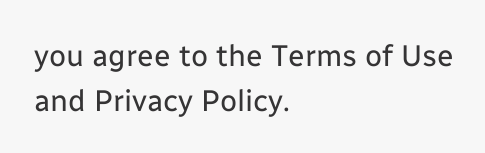you agree to the Terms of Use and Privacy Policy.